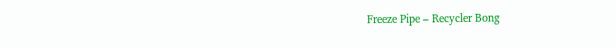Freeze Pipe – Recycler Bong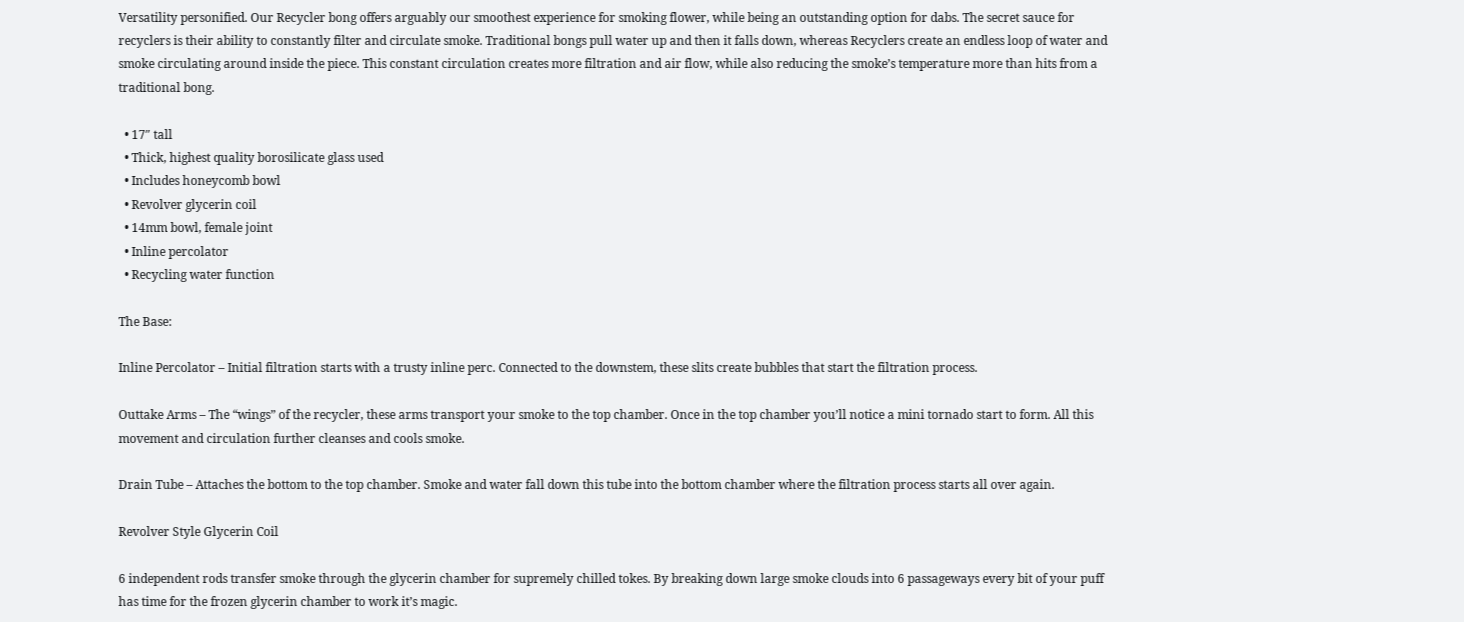Versatility personified. Our Recycler bong offers arguably our smoothest experience for smoking flower, while being an outstanding option for dabs. The secret sauce for recyclers is their ability to constantly filter and circulate smoke. Traditional bongs pull water up and then it falls down, whereas Recyclers create an endless loop of water and smoke circulating around inside the piece. This constant circulation creates more filtration and air flow, while also reducing the smoke’s temperature more than hits from a traditional bong.

  • 17″ tall
  • Thick, highest quality borosilicate glass used
  • Includes honeycomb bowl
  • Revolver glycerin coil
  • 14mm bowl, female joint
  • Inline percolator
  • Recycling water function

The Base:

Inline Percolator – Initial filtration starts with a trusty inline perc. Connected to the downstem, these slits create bubbles that start the filtration process.

Outtake Arms – The “wings” of the recycler, these arms transport your smoke to the top chamber. Once in the top chamber you’ll notice a mini tornado start to form. All this movement and circulation further cleanses and cools smoke.

Drain Tube – Attaches the bottom to the top chamber. Smoke and water fall down this tube into the bottom chamber where the filtration process starts all over again.

Revolver Style Glycerin Coil

6 independent rods transfer smoke through the glycerin chamber for supremely chilled tokes. By breaking down large smoke clouds into 6 passageways every bit of your puff has time for the frozen glycerin chamber to work it’s magic.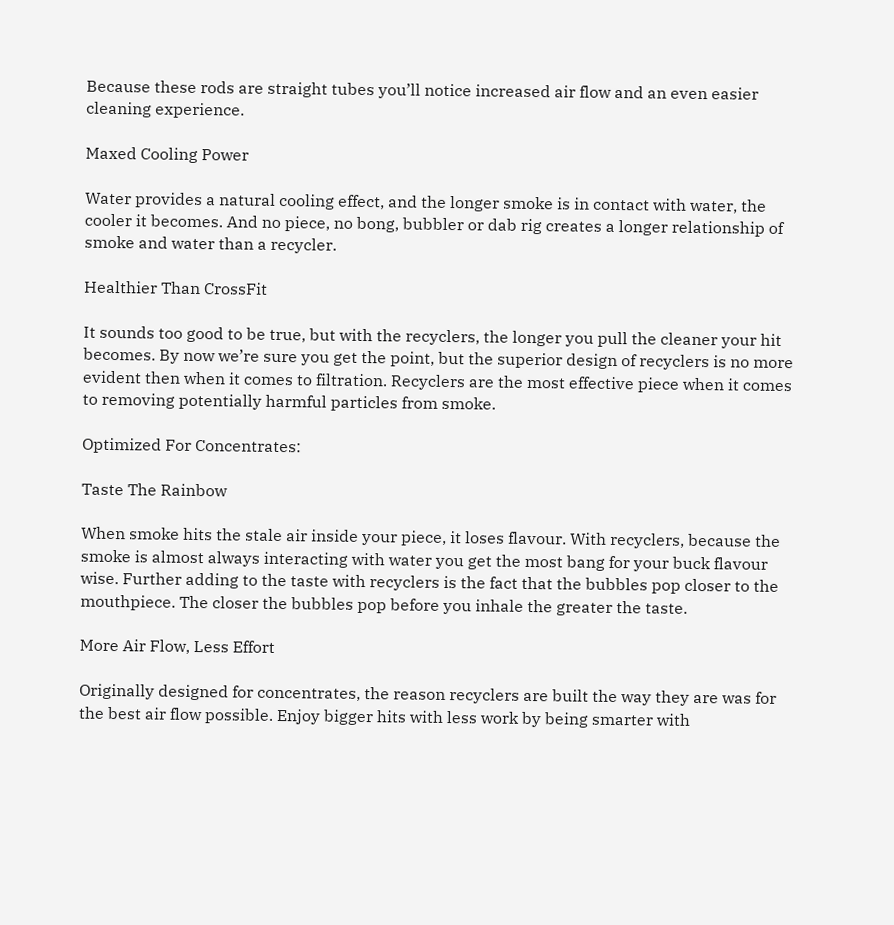Because these rods are straight tubes you’ll notice increased air flow and an even easier cleaning experience.

Maxed Cooling Power

Water provides a natural cooling effect, and the longer smoke is in contact with water, the cooler it becomes. And no piece, no bong, bubbler or dab rig creates a longer relationship of smoke and water than a recycler.

Healthier Than CrossFit

It sounds too good to be true, but with the recyclers, the longer you pull the cleaner your hit becomes. By now we’re sure you get the point, but the superior design of recyclers is no more evident then when it comes to filtration. Recyclers are the most effective piece when it comes to removing potentially harmful particles from smoke.

Optimized For Concentrates:

Taste The Rainbow

When smoke hits the stale air inside your piece, it loses flavour. With recyclers, because the smoke is almost always interacting with water you get the most bang for your buck flavour wise. Further adding to the taste with recyclers is the fact that the bubbles pop closer to the mouthpiece. The closer the bubbles pop before you inhale the greater the taste.

More Air Flow, Less Effort

Originally designed for concentrates, the reason recyclers are built the way they are was for the best air flow possible. Enjoy bigger hits with less work by being smarter with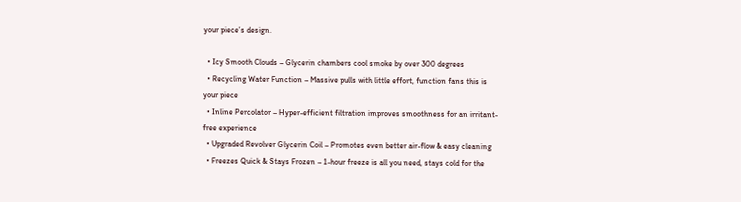your piece’s design.

  • Icy Smooth Clouds – Glycerin chambers cool smoke by over 300 degrees
  • Recycling Water Function – Massive pulls with little effort, function fans this is your piece
  • Inline Percolator – Hyper-efficient filtration improves smoothness for an irritant-free experience
  • Upgraded Revolver Glycerin Coil – Promotes even better air-flow & easy cleaning
  • Freezes Quick & Stays Frozen – 1-hour freeze is all you need, stays cold for the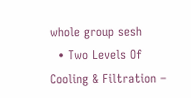whole group sesh
  • Two Levels Of Cooling & Filtration –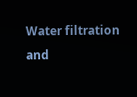Water filtration and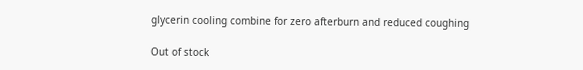glycerin cooling combine for zero afterburn and reduced coughing

Out of stock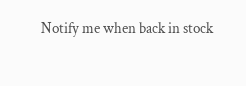Notify me when back in stock